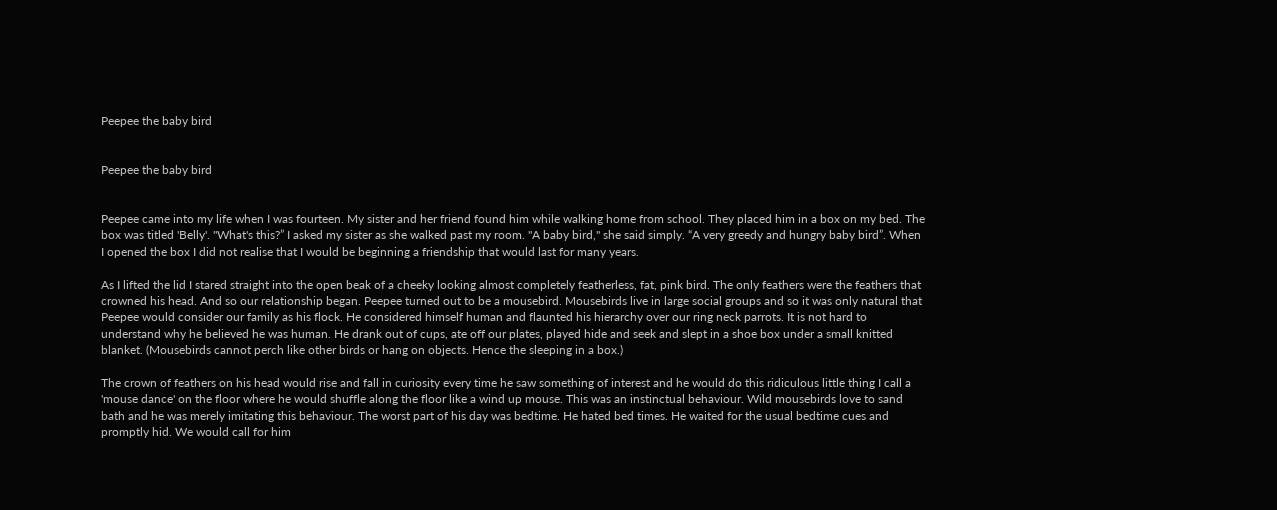Peepee the baby bird


Peepee the baby bird


Peepee came into my life when I was fourteen. My sister and her friend found him while walking home from school. They placed him in a box on my bed. The box was titled 'Belly'. "What's this?” I asked my sister as she walked past my room. "A baby bird," she said simply. “A very greedy and hungry baby bird”. When I opened the box I did not realise that I would be beginning a friendship that would last for many years.

As I lifted the lid I stared straight into the open beak of a cheeky looking almost completely featherless, fat, pink bird. The only feathers were the feathers that crowned his head. And so our relationship began. Peepee turned out to be a mousebird. Mousebirds live in large social groups and so it was only natural that Peepee would consider our family as his flock. He considered himself human and flaunted his hierarchy over our ring neck parrots. It is not hard to understand why he believed he was human. He drank out of cups, ate off our plates, played hide and seek and slept in a shoe box under a small knitted blanket. (Mousebirds cannot perch like other birds or hang on objects. Hence the sleeping in a box.)

The crown of feathers on his head would rise and fall in curiosity every time he saw something of interest and he would do this ridiculous little thing I call a 'mouse dance' on the floor where he would shuffle along the floor like a wind up mouse. This was an instinctual behaviour. Wild mousebirds love to sand bath and he was merely imitating this behaviour. The worst part of his day was bedtime. He hated bed times. He waited for the usual bedtime cues and promptly hid. We would call for him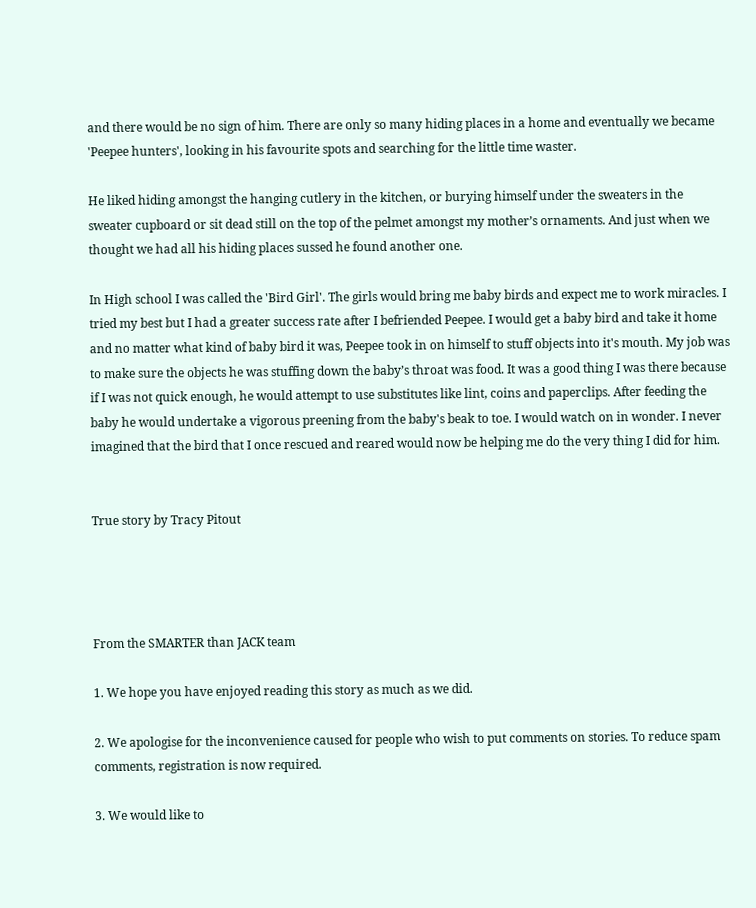and there would be no sign of him. There are only so many hiding places in a home and eventually we became 'Peepee hunters', looking in his favourite spots and searching for the little time waster.

He liked hiding amongst the hanging cutlery in the kitchen, or burying himself under the sweaters in the sweater cupboard or sit dead still on the top of the pelmet amongst my mother’s ornaments. And just when we thought we had all his hiding places sussed he found another one.

In High school I was called the 'Bird Girl'. The girls would bring me baby birds and expect me to work miracles. I tried my best but I had a greater success rate after I befriended Peepee. I would get a baby bird and take it home and no matter what kind of baby bird it was, Peepee took in on himself to stuff objects into it's mouth. My job was to make sure the objects he was stuffing down the baby’s throat was food. It was a good thing I was there because if I was not quick enough, he would attempt to use substitutes like lint, coins and paperclips. After feeding the baby he would undertake a vigorous preening from the baby's beak to toe. I would watch on in wonder. I never imagined that the bird that I once rescued and reared would now be helping me do the very thing I did for him.


True story by Tracy Pitout




From the SMARTER than JACK team

1. We hope you have enjoyed reading this story as much as we did.

2. We apologise for the inconvenience caused for people who wish to put comments on stories. To reduce spam comments, registration is now required.

3. We would like to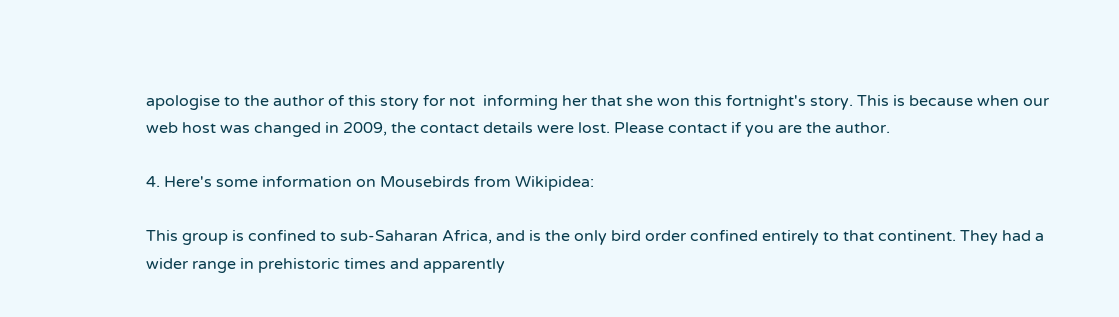apologise to the author of this story for not  informing her that she won this fortnight's story. This is because when our web host was changed in 2009, the contact details were lost. Please contact if you are the author.

4. Here's some information on Mousebirds from Wikipidea:

This group is confined to sub-Saharan Africa, and is the only bird order confined entirely to that continent. They had a wider range in prehistoric times and apparently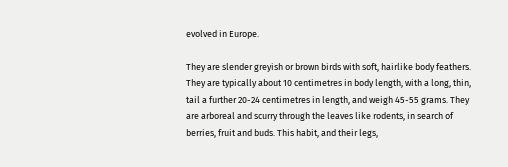evolved in Europe.

They are slender greyish or brown birds with soft, hairlike body feathers. They are typically about 10 centimetres in body length, with a long, thin, tail a further 20-24 centimetres in length, and weigh 45-55 grams. They are arboreal and scurry through the leaves like rodents, in search of berries, fruit and buds. This habit, and their legs,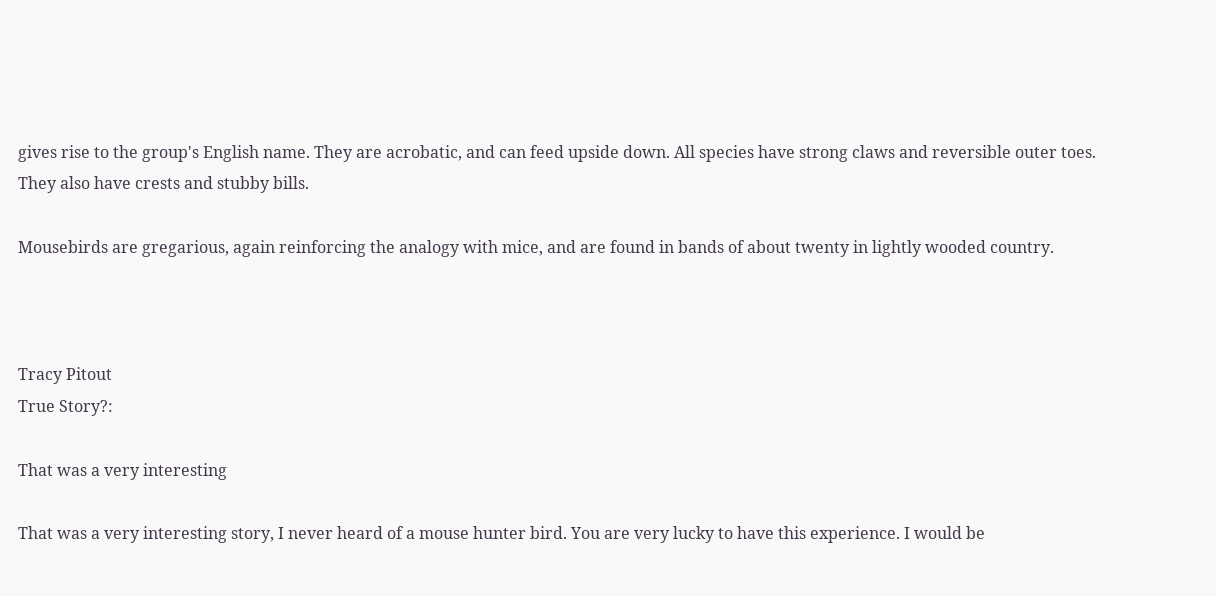gives rise to the group's English name. They are acrobatic, and can feed upside down. All species have strong claws and reversible outer toes. They also have crests and stubby bills.

Mousebirds are gregarious, again reinforcing the analogy with mice, and are found in bands of about twenty in lightly wooded country.



Tracy Pitout
True Story?:

That was a very interesting

That was a very interesting story, I never heard of a mouse hunter bird. You are very lucky to have this experience. I would be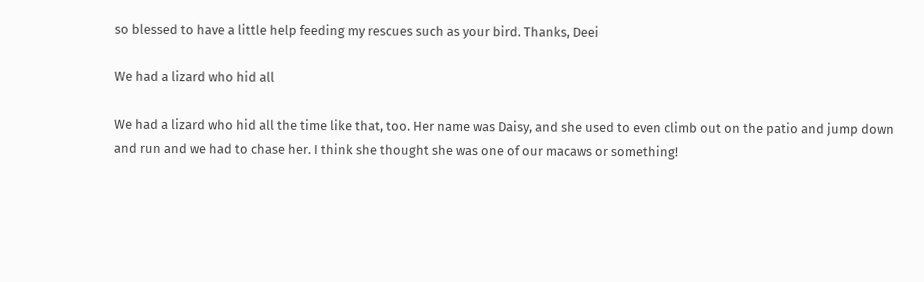so blessed to have a little help feeding my rescues such as your bird. Thanks, Deei

We had a lizard who hid all

We had a lizard who hid all the time like that, too. Her name was Daisy, and she used to even climb out on the patio and jump down and run and we had to chase her. I think she thought she was one of our macaws or something!